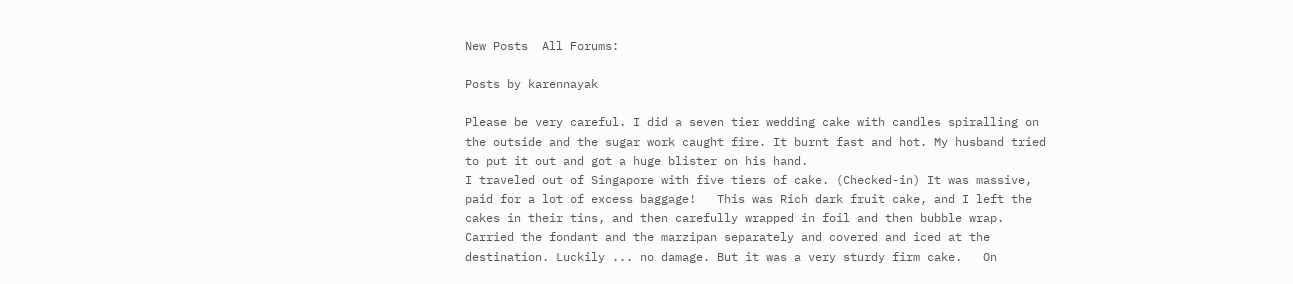New Posts  All Forums:

Posts by karennayak

Please be very careful. I did a seven tier wedding cake with candles spiralling on the outside and the sugar work caught fire. It burnt fast and hot. My husband tried to put it out and got a huge blister on his hand.
I traveled out of Singapore with five tiers of cake. (Checked-in) It was massive, paid for a lot of excess baggage!   This was Rich dark fruit cake, and I left the cakes in their tins, and then carefully wrapped in foil and then bubble wrap. Carried the fondant and the marzipan separately and covered and iced at the destination. Luckily ... no damage. But it was a very sturdy firm cake.   On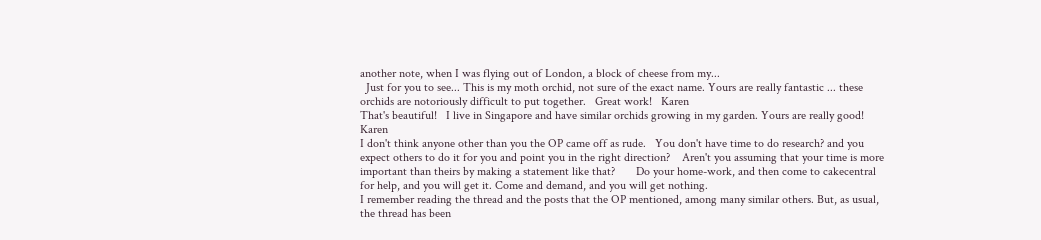another note, when I was flying out of London, a block of cheese from my...
  Just for you to see... This is my moth orchid, not sure of the exact name. Yours are really fantastic ... these orchids are notoriously difficult to put together.   Great work!   Karen
That's beautiful!   I live in Singapore and have similar orchids growing in my garden. Yours are really good!   Karen
I don't think anyone other than you the OP came off as rude.   You don't have time to do research? and you expect others to do it for you and point you in the right direction?    Aren't you assuming that your time is more important than theirs by making a statement like that?       Do your home-work, and then come to cakecentral for help, and you will get it. Come and demand, and you will get nothing.
I remember reading the thread and the posts that the OP mentioned, among many similar others. But, as usual, the thread has been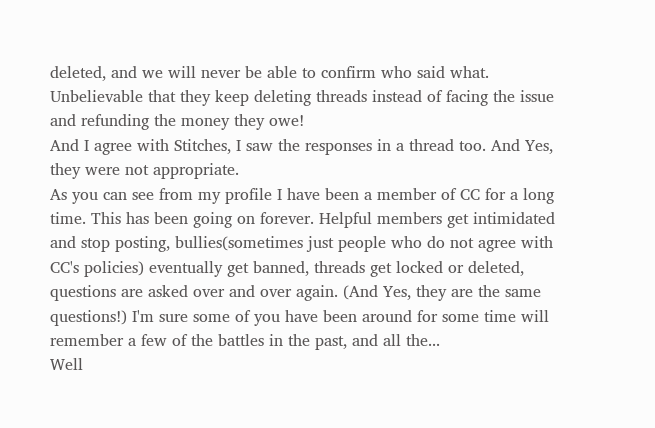deleted, and we will never be able to confirm who said what. Unbelievable that they keep deleting threads instead of facing the issue and refunding the money they owe!
And I agree with Stitches, I saw the responses in a thread too. And Yes, they were not appropriate.
As you can see from my profile I have been a member of CC for a long time. This has been going on forever. Helpful members get intimidated and stop posting, bullies(sometimes just people who do not agree with CC's policies) eventually get banned, threads get locked or deleted, questions are asked over and over again. (And Yes, they are the same questions!) I'm sure some of you have been around for some time will remember a few of the battles in the past, and all the...
Well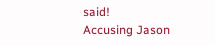said!
Accusing Jason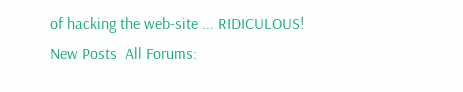of hacking the web-site ... RIDICULOUS!
New Posts  All Forums: